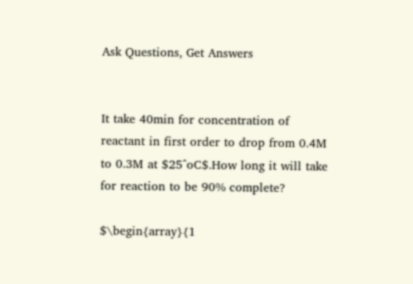Ask Questions, Get Answers


It take 40min for concentration of reactant in first order to drop from 0.4M to 0.3M at $25^oC$.How long it will take for reaction to be 90% complete?

$\begin{array}{1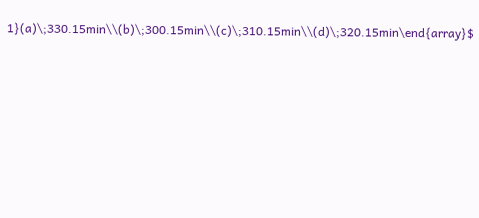1}(a)\;330.15min\\(b)\;300.15min\\(c)\;310.15min\\(d)\;320.15min\end{array}$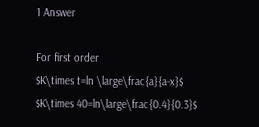1 Answer

For first order
$K\times t=ln \large\frac{a}{a-x}$
$K\times 40=ln\large\frac{0.4}{0.3}$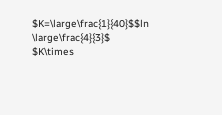$K=\large\frac{1}{40}$$ln \large\frac{4}{3}$
$K\times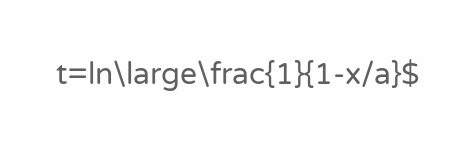t=ln\large\frac{1}{1-x/a}$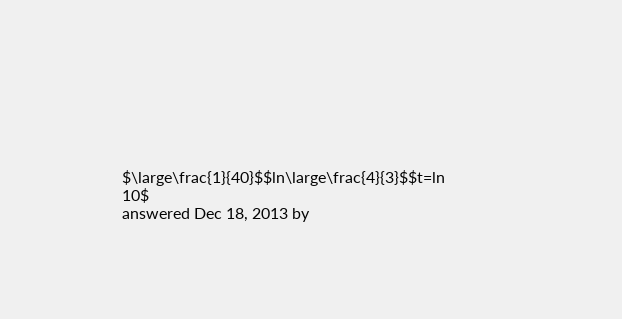$\large\frac{1}{40}$$ln\large\frac{4}{3}$$t=ln 10$
answered Dec 18, 2013 by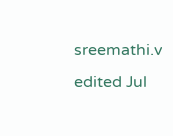sreemathi.v
edited Jul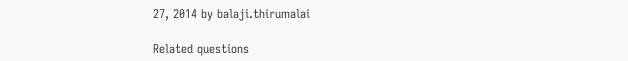27, 2014 by balaji.thirumalai

Related questions